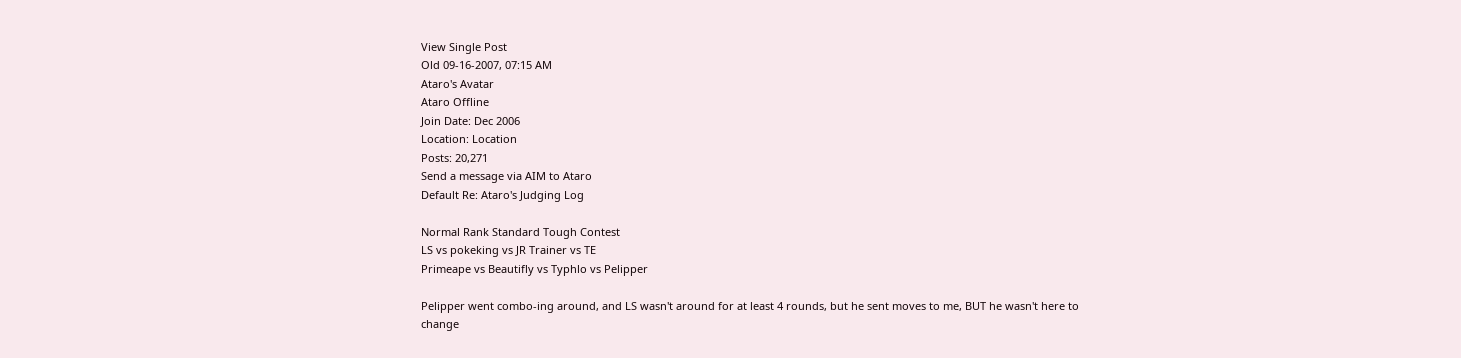View Single Post
Old 09-16-2007, 07:15 AM
Ataro's Avatar
Ataro Offline
Join Date: Dec 2006
Location: Location
Posts: 20,271
Send a message via AIM to Ataro
Default Re: Ataro's Judging Log

Normal Rank Standard Tough Contest
LS vs pokeking vs JR Trainer vs TE
Primeape vs Beautifly vs Typhlo vs Pelipper

Pelipper went combo-ing around, and LS wasn't around for at least 4 rounds, but he sent moves to me, BUT he wasn't here to change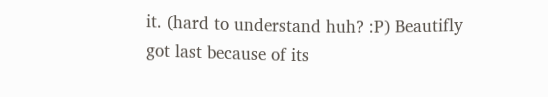it. (hard to understand huh? :P) Beautifly got last because of its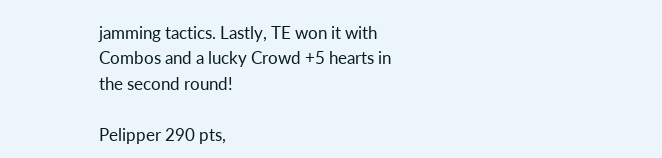jamming tactics. Lastly, TE won it with Combos and a lucky Crowd +5 hearts in the second round!

Pelipper 290 pts,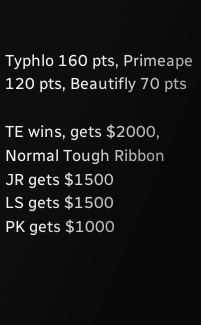Typhlo 160 pts, Primeape 120 pts, Beautifly 70 pts

TE wins, gets $2000, Normal Tough Ribbon
JR gets $1500
LS gets $1500
PK gets $1000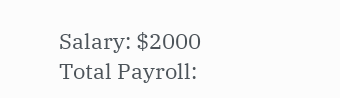Salary: $2000
Total Payroll: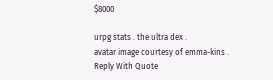$8000

urpg stats . the ultra dex .
avatar image courtesy of emma-kins .
Reply With Quote